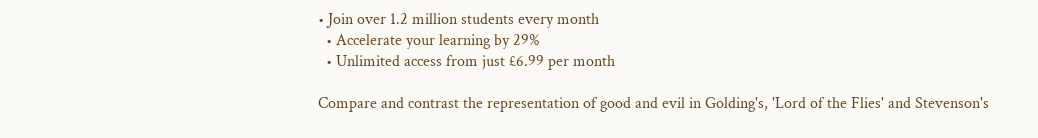• Join over 1.2 million students every month
  • Accelerate your learning by 29%
  • Unlimited access from just £6.99 per month

Compare and contrast the representation of good and evil in Golding's, 'Lord of the Flies' and Stevenson's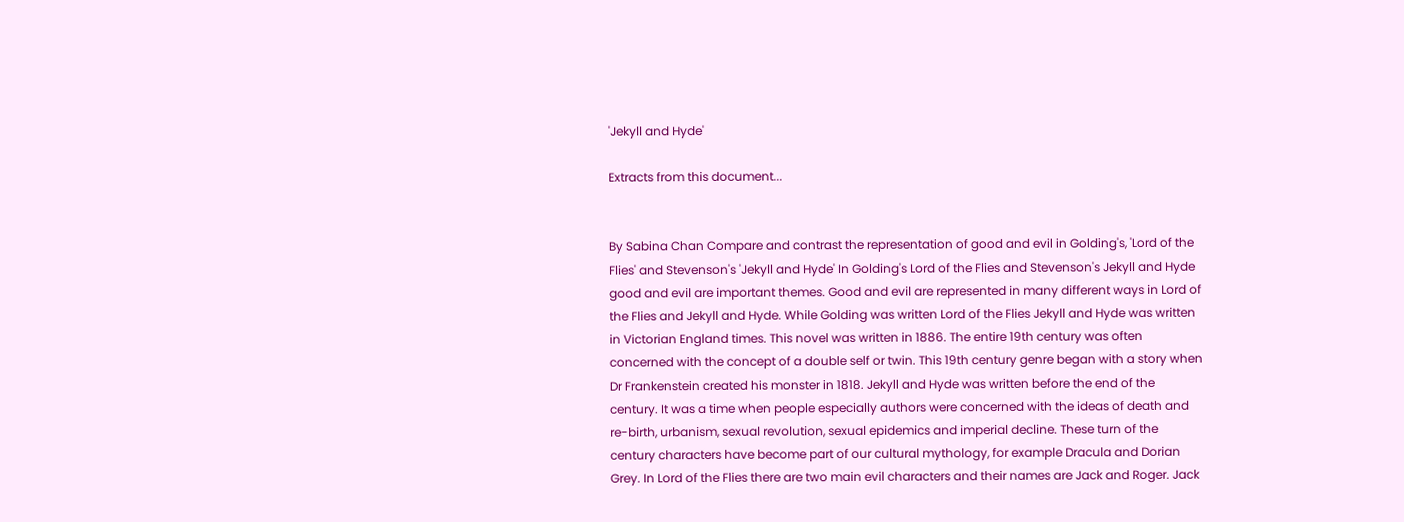'Jekyll and Hyde'

Extracts from this document...


By Sabina Chan Compare and contrast the representation of good and evil in Golding's, 'Lord of the Flies' and Stevenson's 'Jekyll and Hyde' In Golding's Lord of the Flies and Stevenson's Jekyll and Hyde good and evil are important themes. Good and evil are represented in many different ways in Lord of the Flies and Jekyll and Hyde. While Golding was written Lord of the Flies Jekyll and Hyde was written in Victorian England times. This novel was written in 1886. The entire 19th century was often concerned with the concept of a double self or twin. This 19th century genre began with a story when Dr Frankenstein created his monster in 1818. Jekyll and Hyde was written before the end of the century. It was a time when people especially authors were concerned with the ideas of death and re-birth, urbanism, sexual revolution, sexual epidemics and imperial decline. These turn of the century characters have become part of our cultural mythology, for example Dracula and Dorian Grey. In Lord of the Flies there are two main evil characters and their names are Jack and Roger. Jack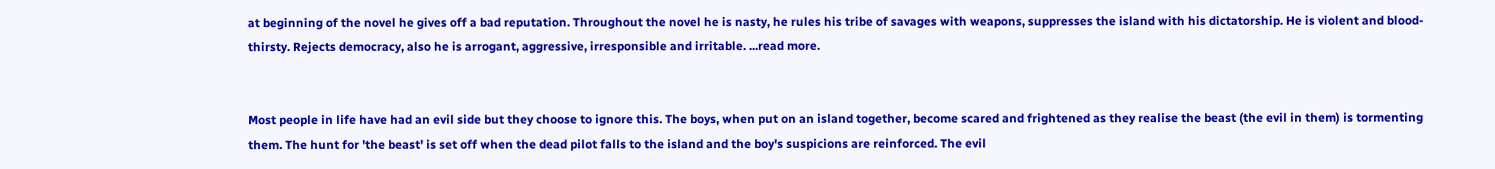at beginning of the novel he gives off a bad reputation. Throughout the novel he is nasty, he rules his tribe of savages with weapons, suppresses the island with his dictatorship. He is violent and blood-thirsty. Rejects democracy, also he is arrogant, aggressive, irresponsible and irritable. ...read more.


Most people in life have had an evil side but they choose to ignore this. The boys, when put on an island together, become scared and frightened as they realise the beast (the evil in them) is tormenting them. The hunt for 'the beast' is set off when the dead pilot falls to the island and the boy's suspicions are reinforced. The evil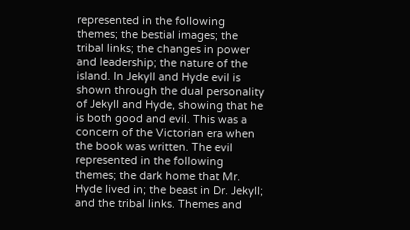represented in the following themes; the bestial images; the tribal links; the changes in power and leadership; the nature of the island. In Jekyll and Hyde evil is shown through the dual personality of Jekyll and Hyde, showing that he is both good and evil. This was a concern of the Victorian era when the book was written. The evil represented in the following themes; the dark home that Mr. Hyde lived in; the beast in Dr. Jekyll; and the tribal links. Themes and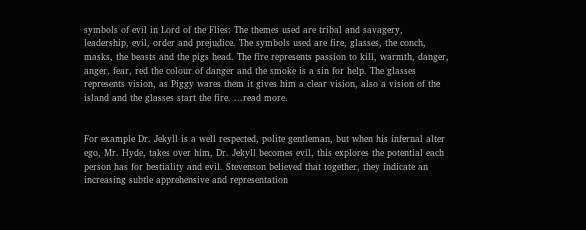symbols of evil in Lord of the Flies: The themes used are tribal and savagery, leadership, evil, order and prejudice. The symbols used are fire, glasses, the conch, masks, the beasts and the pigs head. The fire represents passion to kill, warmth, danger, anger, fear, red the colour of danger and the smoke is a sin for help. The glasses represents vision, as Piggy wares them it gives him a clear vision, also a vision of the island and the glasses start the fire. ...read more.


For example Dr. Jekyll is a well respected, polite gentleman, but when his infernal alter ego, Mr. Hyde, takes over him, Dr. Jekyll becomes evil, this explores the potential each person has for bestiality and evil. Stevenson believed that together, they indicate an increasing subtle apprehensive and representation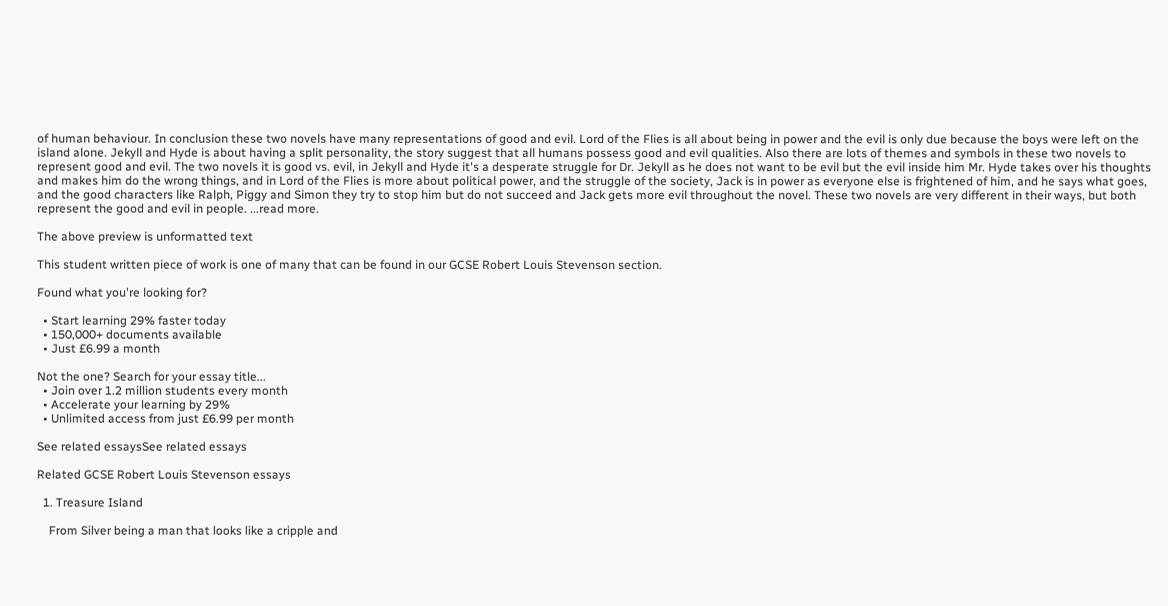of human behaviour. In conclusion these two novels have many representations of good and evil. Lord of the Flies is all about being in power and the evil is only due because the boys were left on the island alone. Jekyll and Hyde is about having a split personality, the story suggest that all humans possess good and evil qualities. Also there are lots of themes and symbols in these two novels to represent good and evil. The two novels it is good vs. evil, in Jekyll and Hyde it's a desperate struggle for Dr. Jekyll as he does not want to be evil but the evil inside him Mr. Hyde takes over his thoughts and makes him do the wrong things, and in Lord of the Flies is more about political power, and the struggle of the society, Jack is in power as everyone else is frightened of him, and he says what goes, and the good characters like Ralph, Piggy and Simon they try to stop him but do not succeed and Jack gets more evil throughout the novel. These two novels are very different in their ways, but both represent the good and evil in people. ...read more.

The above preview is unformatted text

This student written piece of work is one of many that can be found in our GCSE Robert Louis Stevenson section.

Found what you're looking for?

  • Start learning 29% faster today
  • 150,000+ documents available
  • Just £6.99 a month

Not the one? Search for your essay title...
  • Join over 1.2 million students every month
  • Accelerate your learning by 29%
  • Unlimited access from just £6.99 per month

See related essaysSee related essays

Related GCSE Robert Louis Stevenson essays

  1. Treasure Island

    From Silver being a man that looks like a cripple and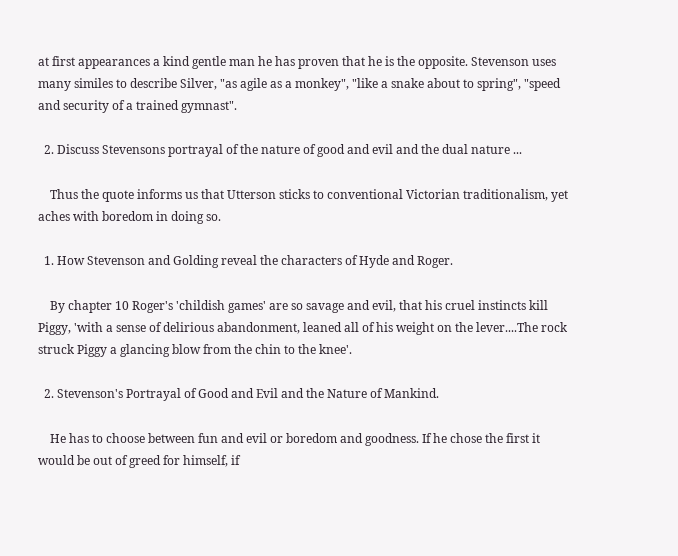at first appearances a kind gentle man he has proven that he is the opposite. Stevenson uses many similes to describe Silver, "as agile as a monkey", "like a snake about to spring", "speed and security of a trained gymnast".

  2. Discuss Stevensons portrayal of the nature of good and evil and the dual nature ...

    Thus the quote informs us that Utterson sticks to conventional Victorian traditionalism, yet aches with boredom in doing so.

  1. How Stevenson and Golding reveal the characters of Hyde and Roger.

    By chapter 10 Roger's 'childish games' are so savage and evil, that his cruel instincts kill Piggy, 'with a sense of delirious abandonment, leaned all of his weight on the lever....The rock struck Piggy a glancing blow from the chin to the knee'.

  2. Stevenson's Portrayal of Good and Evil and the Nature of Mankind.

    He has to choose between fun and evil or boredom and goodness. If he chose the first it would be out of greed for himself, if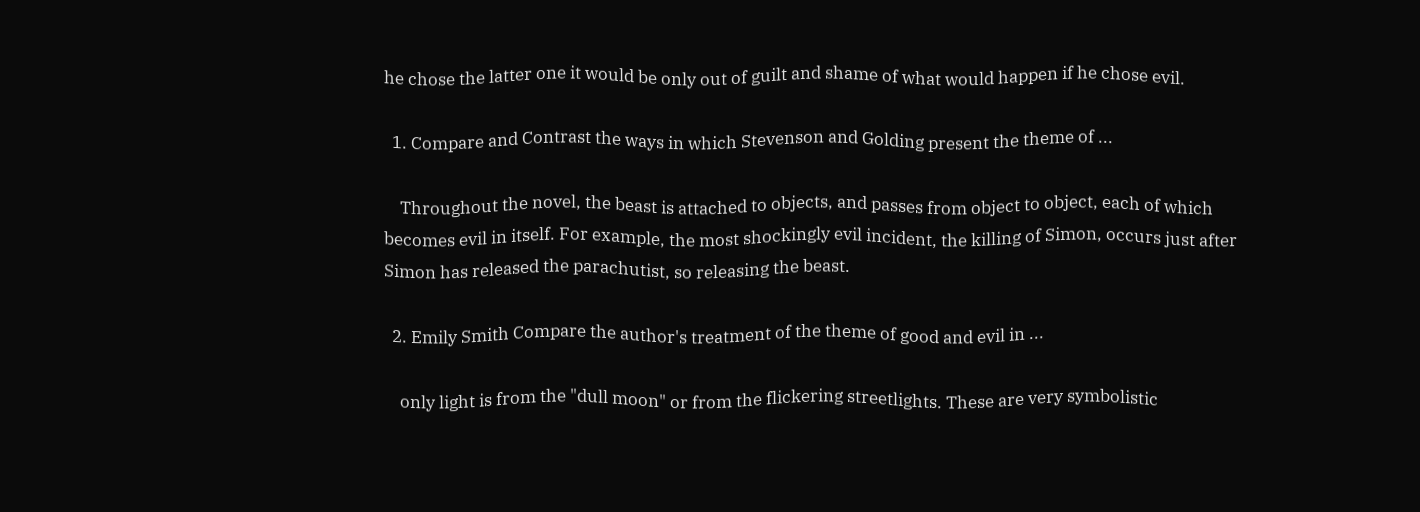he chose the latter one it would be only out of guilt and shame of what would happen if he chose evil.

  1. Compare and Contrast the ways in which Stevenson and Golding present the theme of ...

    Throughout the novel, the beast is attached to objects, and passes from object to object, each of which becomes evil in itself. For example, the most shockingly evil incident, the killing of Simon, occurs just after Simon has released the parachutist, so releasing the beast.

  2. Emily Smith Compare the author's treatment of the theme of good and evil in ...

    only light is from the "dull moon" or from the flickering streetlights. These are very symbolistic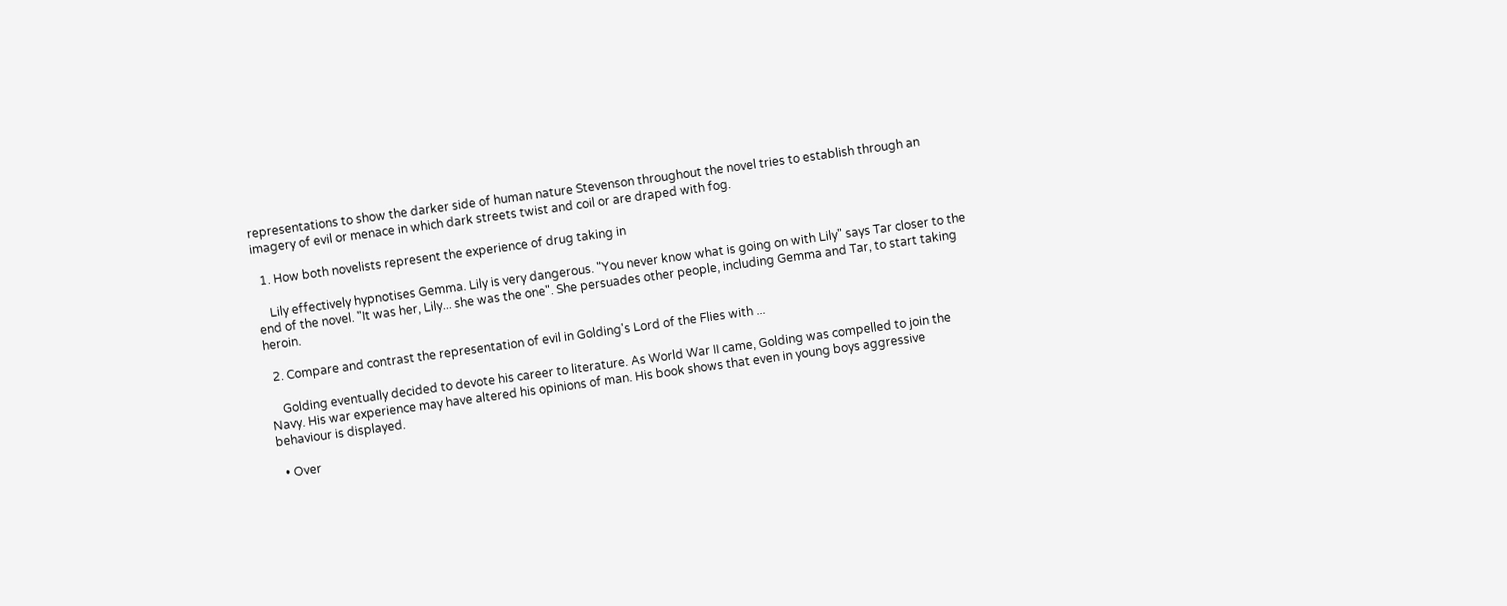representations to show the darker side of human nature Stevenson throughout the novel tries to establish through an imagery of evil or menace in which dark streets twist and coil or are draped with fog.

  1. How both novelists represent the experience of drug taking in

    Lily effectively hypnotises Gemma. Lily is very dangerous. "You never know what is going on with Lily" says Tar closer to the end of the novel. "It was her, Lily... she was the one". She persuades other people, including Gemma and Tar, to start taking heroin.

  2. Compare and contrast the representation of evil in Golding's Lord of the Flies with ...

    Golding eventually decided to devote his career to literature. As World War II came, Golding was compelled to join the Navy. His war experience may have altered his opinions of man. His book shows that even in young boys aggressive behaviour is displayed.

  • Over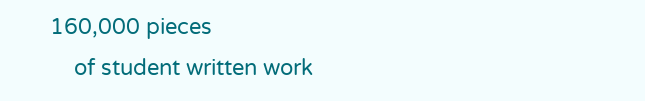160,000 pieces
    of student written work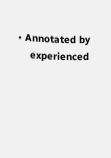• Annotated by
    experienced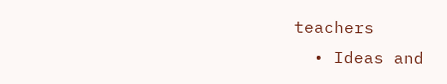teachers
  • Ideas and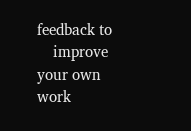feedback to
    improve your own work